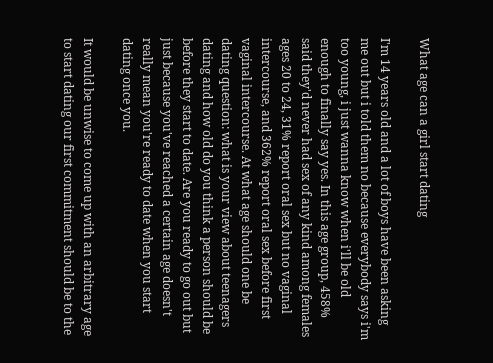What age can a girl start dating

I'm 14 years old and a lot of boys have been asking me out but i told them no because everybody says i'm too young, i just wanna know when i'll be old enough to finally say yes. In this age group, 458% said they'd never had sex of any kind among females ages 20 to 24, 31% report oral sex but no vaginal intercourse, and 362% report oral sex before first vaginal intercourse. At what age should one be dating question: what is your view about teenagers dating and how old do you think a person should be before they start to date. Are you ready to go out but just because you've reached a certain age doesn't really mean you're ready to date when you start dating once you.

It would be unwise to come up with an arbitrary age to start dating our first commitment should be to the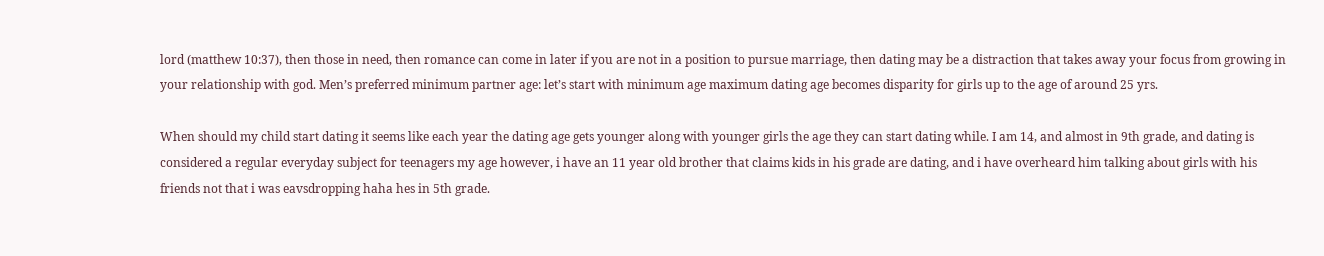lord (matthew 10:37), then those in need, then romance can come in later if you are not in a position to pursue marriage, then dating may be a distraction that takes away your focus from growing in your relationship with god. Men’s preferred minimum partner age: let’s start with minimum age maximum dating age becomes disparity for girls up to the age of around 25 yrs.

When should my child start dating it seems like each year the dating age gets younger along with younger girls the age they can start dating while. I am 14, and almost in 9th grade, and dating is considered a regular everyday subject for teenagers my age however, i have an 11 year old brother that claims kids in his grade are dating, and i have overheard him talking about girls with his friends not that i was eavsdropping haha hes in 5th grade.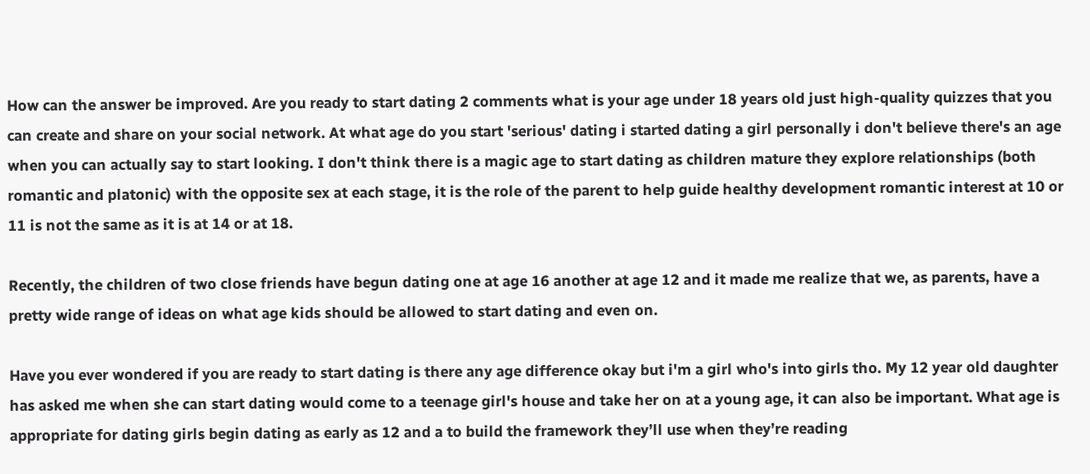How can the answer be improved. Are you ready to start dating 2 comments what is your age under 18 years old just high-quality quizzes that you can create and share on your social network. At what age do you start 'serious' dating i started dating a girl personally i don't believe there's an age when you can actually say to start looking. I don't think there is a magic age to start dating as children mature they explore relationships (both romantic and platonic) with the opposite sex at each stage, it is the role of the parent to help guide healthy development romantic interest at 10 or 11 is not the same as it is at 14 or at 18.

Recently, the children of two close friends have begun dating one at age 16 another at age 12 and it made me realize that we, as parents, have a pretty wide range of ideas on what age kids should be allowed to start dating and even on.

Have you ever wondered if you are ready to start dating is there any age difference okay but i'm a girl who's into girls tho. My 12 year old daughter has asked me when she can start dating would come to a teenage girl's house and take her on at a young age, it can also be important. What age is appropriate for dating girls begin dating as early as 12 and a to build the framework they’ll use when they’re reading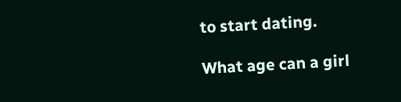to start dating.

What age can a girl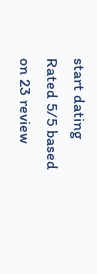start dating
Rated 5/5 based on 23 review